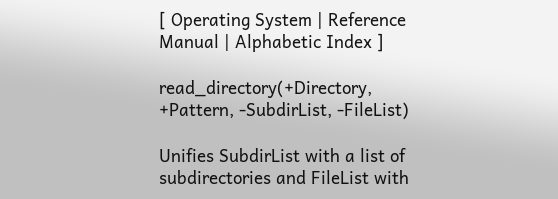[ Operating System | Reference Manual | Alphabetic Index ]

read_directory(+Directory, +Pattern, -SubdirList, -FileList)

Unifies SubdirList with a list of subdirectories and FileList with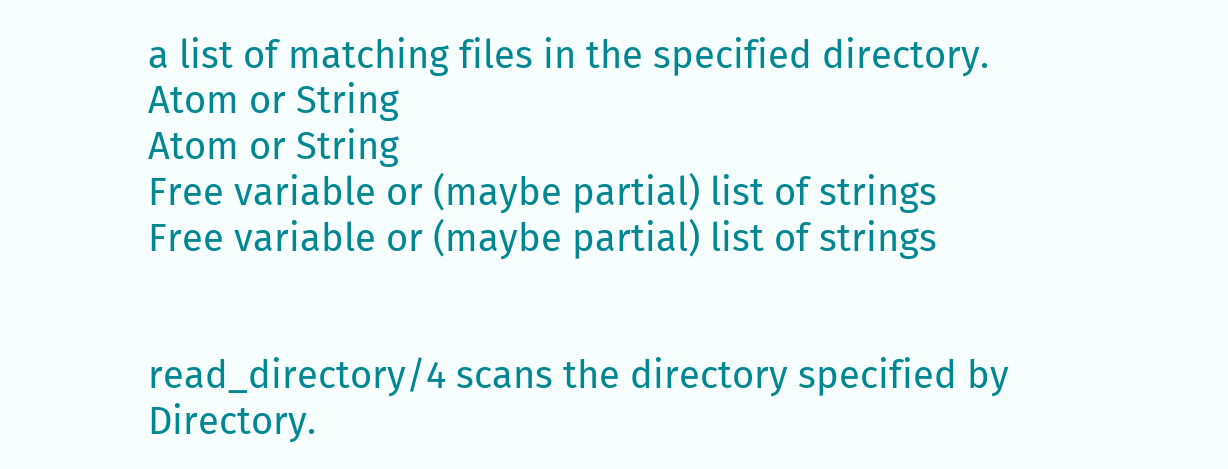a list of matching files in the specified directory.
Atom or String
Atom or String
Free variable or (maybe partial) list of strings
Free variable or (maybe partial) list of strings


read_directory/4 scans the directory specified by Directory.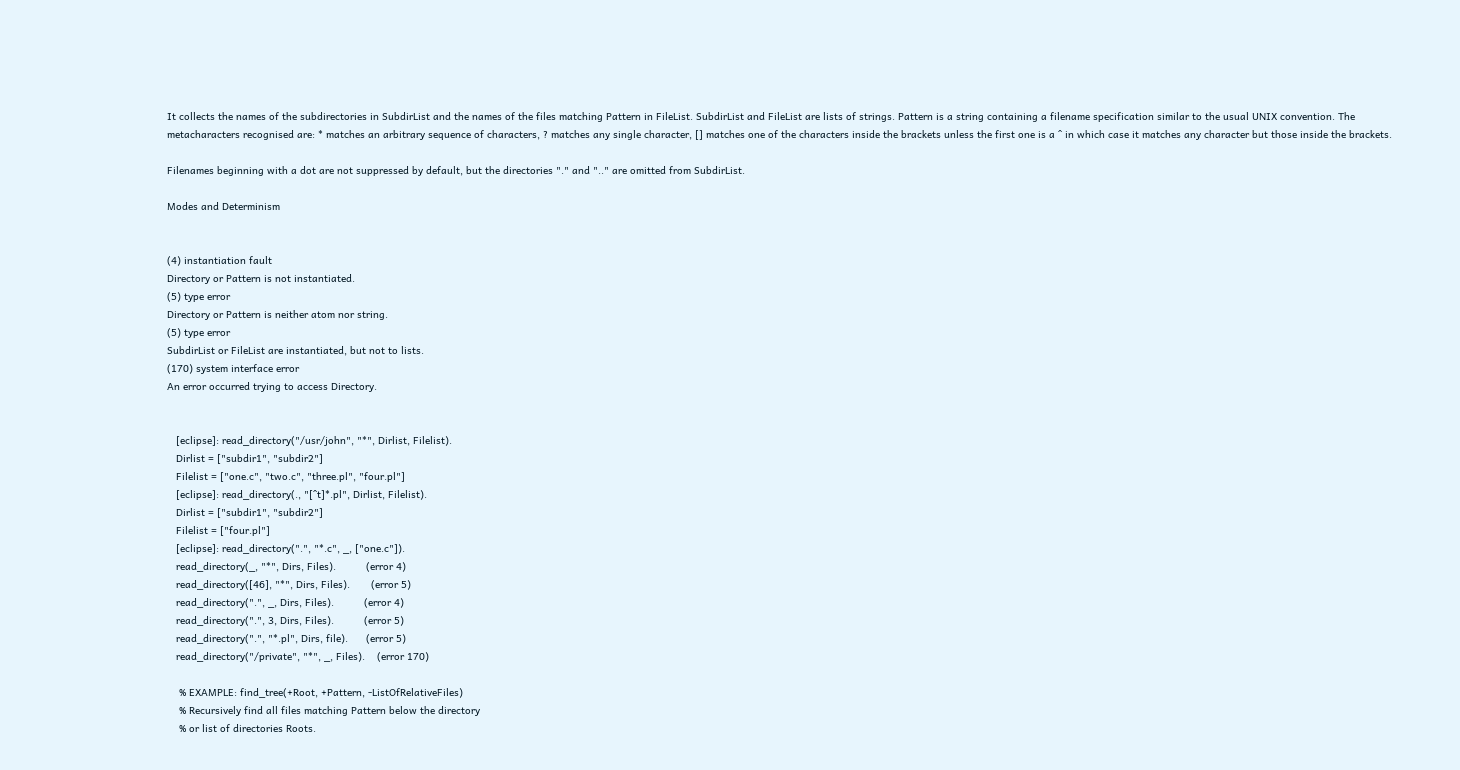It collects the names of the subdirectories in SubdirList and the names of the files matching Pattern in FileList. SubdirList and FileList are lists of strings. Pattern is a string containing a filename specification similar to the usual UNIX convention. The metacharacters recognised are: * matches an arbitrary sequence of characters, ? matches any single character, [] matches one of the characters inside the brackets unless the first one is a ^ in which case it matches any character but those inside the brackets.

Filenames beginning with a dot are not suppressed by default, but the directories "." and ".." are omitted from SubdirList.

Modes and Determinism


(4) instantiation fault
Directory or Pattern is not instantiated.
(5) type error
Directory or Pattern is neither atom nor string.
(5) type error
SubdirList or FileList are instantiated, but not to lists.
(170) system interface error
An error occurred trying to access Directory.


   [eclipse]: read_directory("/usr/john", "*", Dirlist, Filelist).
   Dirlist = ["subdir1", "subdir2"]
   Filelist = ["one.c", "two.c", "three.pl", "four.pl"]
   [eclipse]: read_directory(., "[^t]*.pl", Dirlist, Filelist).
   Dirlist = ["subdir1", "subdir2"]
   Filelist = ["four.pl"]
   [eclipse]: read_directory(".", "*.c", _, ["one.c"]).
   read_directory(_, "*", Dirs, Files).          (error 4)
   read_directory([46], "*", Dirs, Files).       (error 5)
   read_directory(".", _, Dirs, Files).          (error 4)
   read_directory(".", 3, Dirs, Files).          (error 5)
   read_directory(".", "*.pl", Dirs, file).      (error 5)
   read_directory("/private", "*", _, Files).    (error 170)

    % EXAMPLE: find_tree(+Root, +Pattern, -ListOfRelativeFiles)
    % Recursively find all files matching Pattern below the directory
    % or list of directories Roots.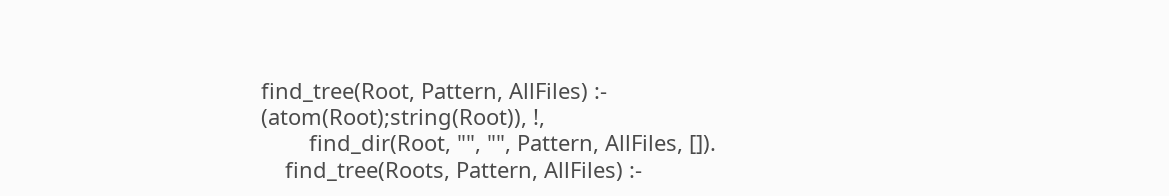find_tree(Root, Pattern, AllFiles) :- (atom(Root);string(Root)), !,
        find_dir(Root, "", "", Pattern, AllFiles, []).
    find_tree(Roots, Pattern, AllFiles) :-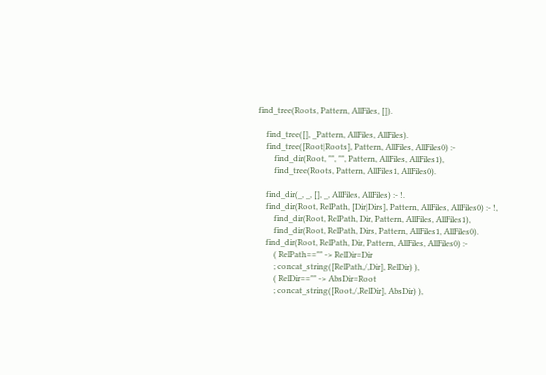find_tree(Roots, Pattern, AllFiles, []).

    find_tree([], _Pattern, AllFiles, AllFiles).
    find_tree([Root|Roots], Pattern, AllFiles, AllFiles0) :-
        find_dir(Root, "", "", Pattern, AllFiles, AllFiles1),
        find_tree(Roots, Pattern, AllFiles1, AllFiles0).

    find_dir(_, _, [], _, AllFiles, AllFiles) :- !.
    find_dir(Root, RelPath, [Dir|Dirs], Pattern, AllFiles, AllFiles0) :- !,
        find_dir(Root, RelPath, Dir, Pattern, AllFiles, AllFiles1),
        find_dir(Root, RelPath, Dirs, Pattern, AllFiles1, AllFiles0).
    find_dir(Root, RelPath, Dir, Pattern, AllFiles, AllFiles0) :-
        ( RelPath=="" -> RelDir=Dir
        ; concat_string([RelPath,/,Dir], RelDir) ),
        ( RelDir=="" -> AbsDir=Root
        ; concat_string([Root,/,RelDir], AbsDir) ),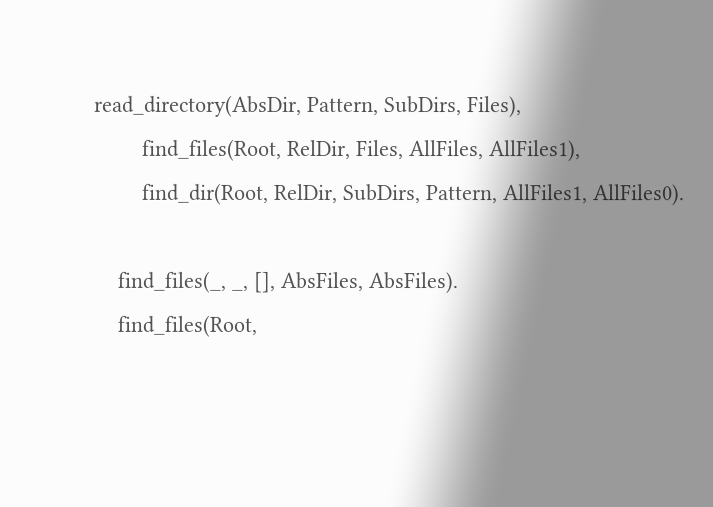read_directory(AbsDir, Pattern, SubDirs, Files),
        find_files(Root, RelDir, Files, AllFiles, AllFiles1),
        find_dir(Root, RelDir, SubDirs, Pattern, AllFiles1, AllFiles0).

    find_files(_, _, [], AbsFiles, AbsFiles).
    find_files(Root,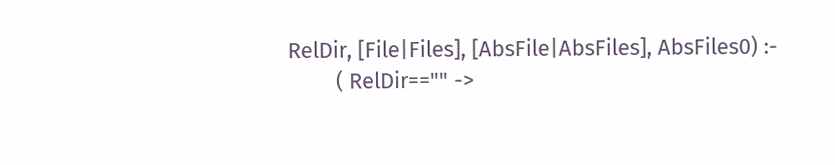RelDir, [File|Files], [AbsFile|AbsFiles], AbsFiles0) :-
        ( RelDir=="" ->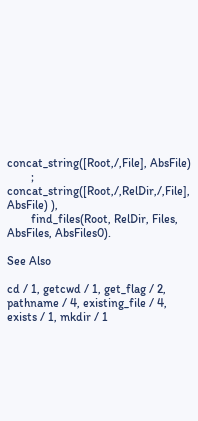concat_string([Root,/,File], AbsFile)
        ; concat_string([Root,/,RelDir,/,File], AbsFile) ),
        find_files(Root, RelDir, Files, AbsFiles, AbsFiles0).

See Also

cd / 1, getcwd / 1, get_flag / 2, pathname / 4, existing_file / 4, exists / 1, mkdir / 1